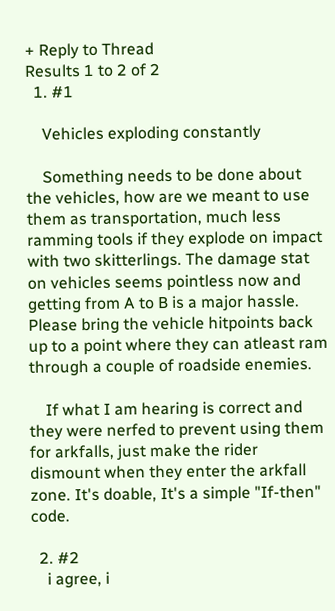+ Reply to Thread
Results 1 to 2 of 2
  1. #1

    Vehicles exploding constantly

    Something needs to be done about the vehicles, how are we meant to use them as transportation, much less ramming tools if they explode on impact with two skitterlings. The damage stat on vehicles seems pointless now and getting from A to B is a major hassle. Please bring the vehicle hitpoints back up to a point where they can atleast ram through a couple of roadside enemies.

    If what I am hearing is correct and they were nerfed to prevent using them for arkfalls, just make the rider dismount when they enter the arkfall zone. It's doable, It's a simple "If-then" code.

  2. #2
    i agree, i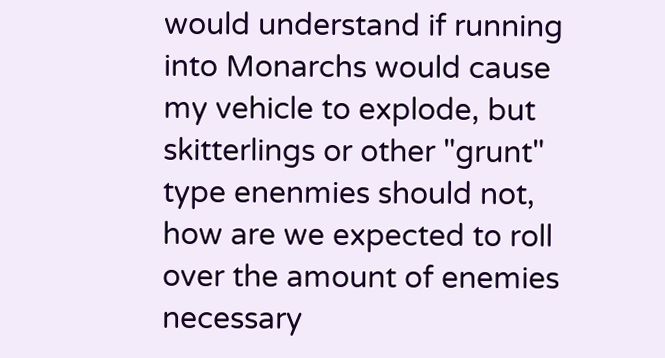would understand if running into Monarchs would cause my vehicle to explode, but skitterlings or other "grunt" type enenmies should not, how are we expected to roll over the amount of enemies necessary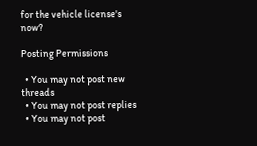for the vehicle license's now?

Posting Permissions

  • You may not post new threads
  • You may not post replies
  • You may not post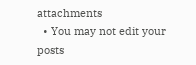attachments
  • You may not edit your posts